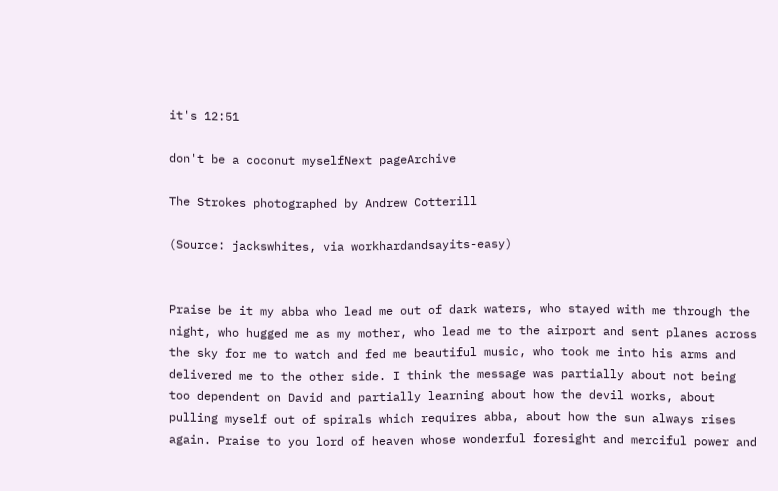it's 12:51

don't be a coconut myselfNext pageArchive

The Strokes photographed by Andrew Cotterill

(Source: jackswhites, via workhardandsayits-easy)


Praise be it my abba who lead me out of dark waters, who stayed with me through the night, who hugged me as my mother, who lead me to the airport and sent planes across the sky for me to watch and fed me beautiful music, who took me into his arms and delivered me to the other side. I think the message was partially about not being too dependent on David and partially learning about how the devil works, about pulling myself out of spirals which requires abba, about how the sun always rises again. Praise to you lord of heaven whose wonderful foresight and merciful power and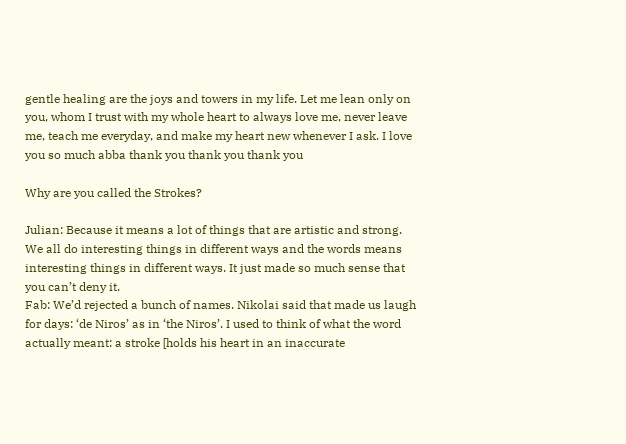gentle healing are the joys and towers in my life. Let me lean only on you, whom I trust with my whole heart to always love me, never leave me, teach me everyday, and make my heart new whenever I ask. I love you so much abba thank you thank you thank you

Why are you called the Strokes?

Julian: Because it means a lot of things that are artistic and strong. We all do interesting things in different ways and the words means interesting things in different ways. It just made so much sense that you can’t deny it.
Fab: We’d rejected a bunch of names. Nikolai said that made us laugh for days: ‘de Niros’ as in ‘the Niros’. I used to think of what the word actually meant: a stroke [holds his heart in an inaccurate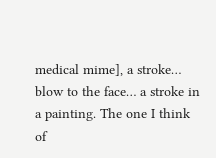medical mime], a stroke… blow to the face… a stroke in a painting. The one I think of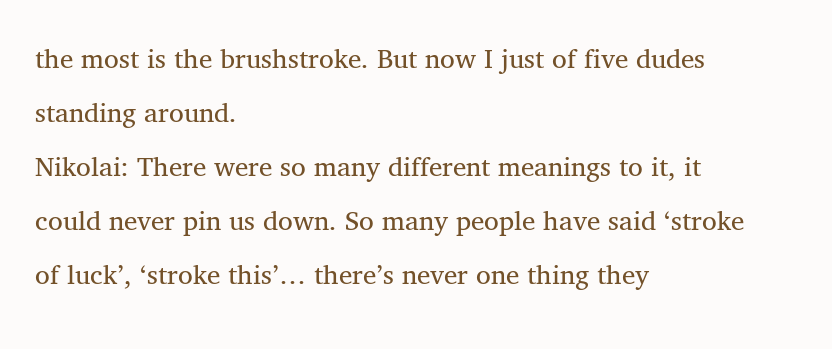the most is the brushstroke. But now I just of five dudes standing around.
Nikolai: There were so many different meanings to it, it could never pin us down. So many people have said ‘stroke of luck’, ‘stroke this’… there’s never one thing they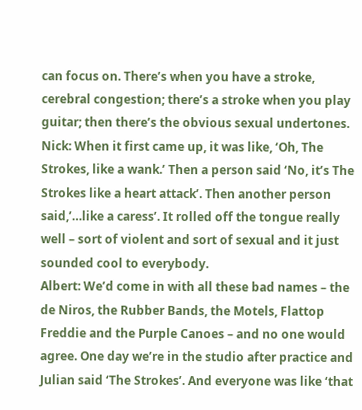can focus on. There’s when you have a stroke, cerebral congestion; there’s a stroke when you play guitar; then there’s the obvious sexual undertones.
Nick: When it first came up, it was like, ‘Oh, The Strokes, like a wank.’ Then a person said ‘No, it’s The Strokes like a heart attack’. Then another person said,’…like a caress’. It rolled off the tongue really well – sort of violent and sort of sexual and it just sounded cool to everybody.
Albert: We’d come in with all these bad names – the de Niros, the Rubber Bands, the Motels, Flattop Freddie and the Purple Canoes – and no one would agree. One day we’re in the studio after practice and Julian said ‘The Strokes’. And everyone was like ‘that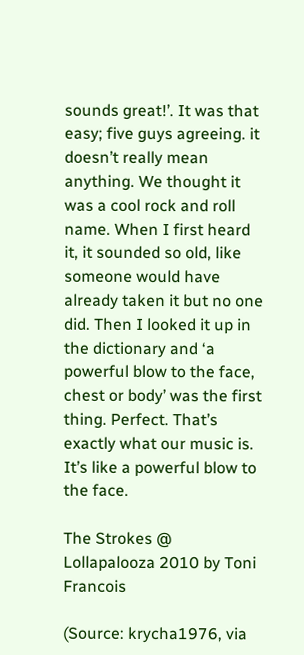sounds great!’. It was that easy; five guys agreeing. it doesn’t really mean anything. We thought it was a cool rock and roll name. When I first heard it, it sounded so old, like someone would have already taken it but no one did. Then I looked it up in the dictionary and ‘a powerful blow to the face, chest or body’ was the first thing. Perfect. That’s exactly what our music is. It’s like a powerful blow to the face.

The Strokes @ Lollapalooza 2010 by Toni Francois

(Source: krycha1976, via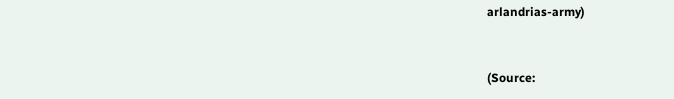arlandrias-army)


(Source: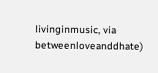livinginmusic, via betweenloveanddhate)